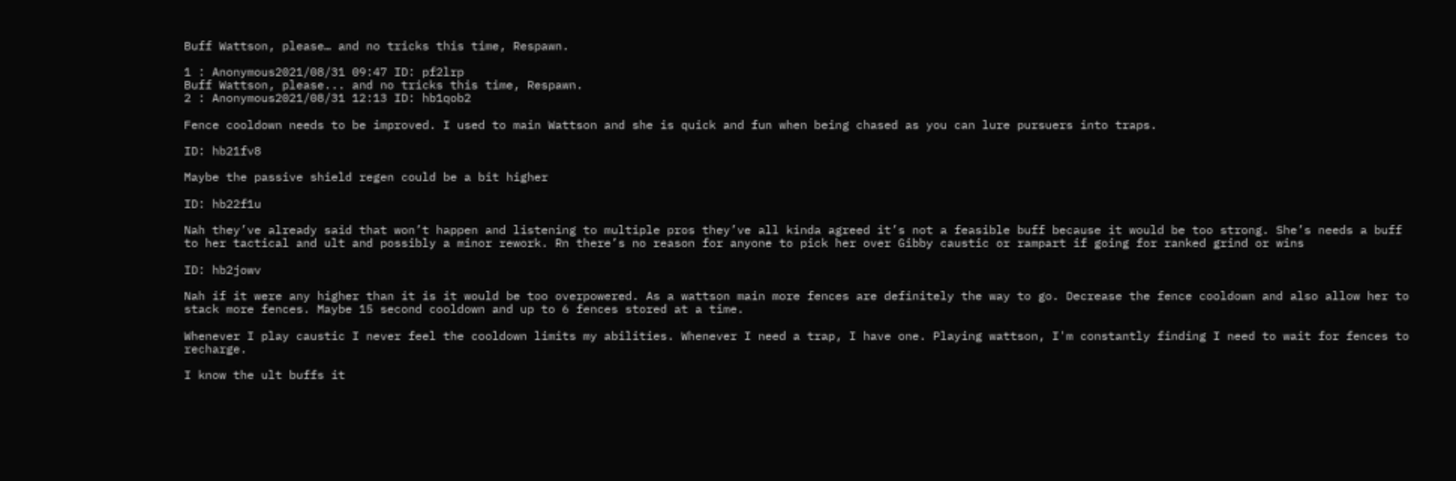Buff Wattson, please… and no tricks this time, Respawn.

1 : Anonymous2021/08/31 09:47 ID: pf2lrp
Buff Wattson, please... and no tricks this time, Respawn.
2 : Anonymous2021/08/31 12:13 ID: hb1qob2

Fence cooldown needs to be improved. I used to main Wattson and she is quick and fun when being chased as you can lure pursuers into traps.

ID: hb21fv8

Maybe the passive shield regen could be a bit higher

ID: hb22f1u

Nah they’ve already said that won’t happen and listening to multiple pros they’ve all kinda agreed it’s not a feasible buff because it would be too strong. She’s needs a buff to her tactical and ult and possibly a minor rework. Rn there’s no reason for anyone to pick her over Gibby caustic or rampart if going for ranked grind or wins

ID: hb2jowv

Nah if it were any higher than it is it would be too overpowered. As a wattson main more fences are definitely the way to go. Decrease the fence cooldown and also allow her to stack more fences. Maybe 15 second cooldown and up to 6 fences stored at a time.

Whenever I play caustic I never feel the cooldown limits my abilities. Whenever I need a trap, I have one. Playing wattson, I'm constantly finding I need to wait for fences to recharge.

I know the ult buffs it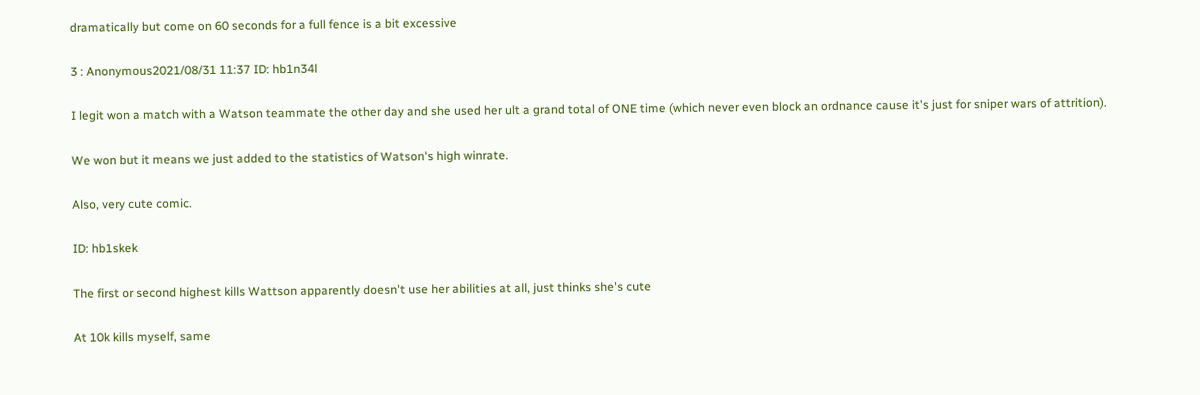dramatically but come on 60 seconds for a full fence is a bit excessive

3 : Anonymous2021/08/31 11:37 ID: hb1n34l

I legit won a match with a Watson teammate the other day and she used her ult a grand total of ONE time (which never even block an ordnance cause it's just for sniper wars of attrition).

We won but it means we just added to the statistics of Watson's high winrate.

Also, very cute comic.

ID: hb1skek

The first or second highest kills Wattson apparently doesn't use her abilities at all, just thinks she's cute

At 10k kills myself, same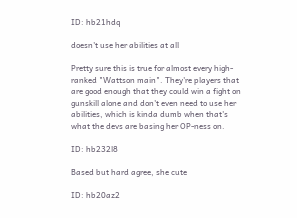ID: hb21hdq

doesn't use her abilities at all

Pretty sure this is true for almost every high-ranked "Wattson main". They're players that are good enough that they could win a fight on gunskill alone and don't even need to use her abilities, which is kinda dumb when that's what the devs are basing her OP-ness on.

ID: hb232l8

Based but hard agree, she cute

ID: hb20az2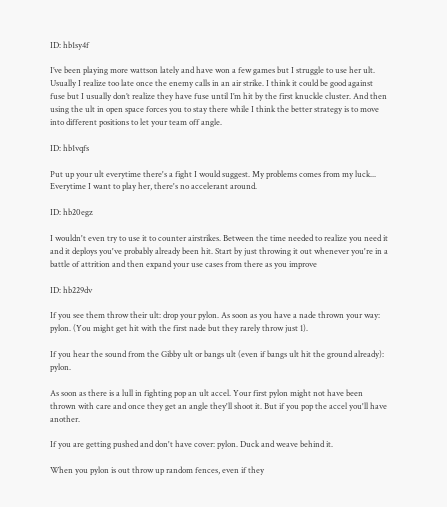ID: hb1sy4f

I’ve been playing more wattson lately and have won a few games but I struggle to use her ult. Usually I realize too late once the enemy calls in an air strike. I think it could be good against fuse but I usually don’t realize they have fuse until I’m hit by the first knuckle cluster. And then using the ult in open space forces you to stay there while I think the better strategy is to move into different positions to let your team off angle.

ID: hb1vqfs

Put up your ult everytime there's a fight I would suggest. My problems comes from my luck... Everytime I want to play her, there's no accelerant around.

ID: hb20egz

I wouldn't even try to use it to counter airstrikes. Between the time needed to realize you need it and it deploys you've probably already been hit. Start by just throwing it out whenever you're in a battle of attrition and then expand your use cases from there as you improve

ID: hb229dv

If you see them throw their ult: drop your pylon. As soon as you have a nade thrown your way: pylon. (You might get hit with the first nade but they rarely throw just 1).

If you hear the sound from the Gibby ult or bangs ult (even if bangs ult hit the ground already): pylon.

As soon as there is a lull in fighting pop an ult accel. Your first pylon might not have been thrown with care and once they get an angle they'll shoot it. But if you pop the accel you'll have another.

If you are getting pushed and don't have cover: pylon. Duck and weave behind it.

When you pylon is out throw up random fences, even if they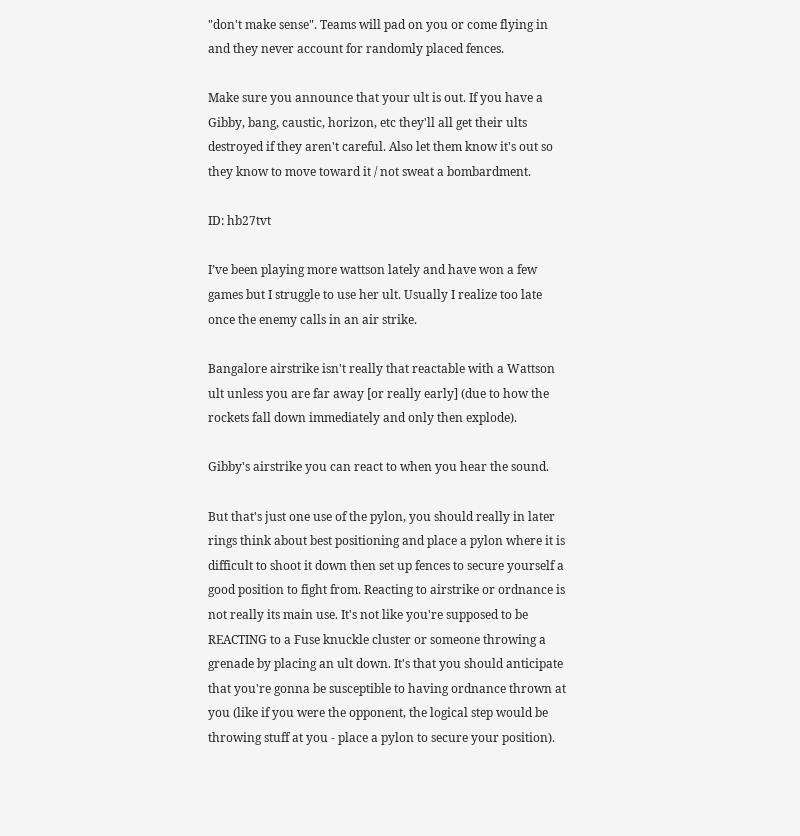"don't make sense". Teams will pad on you or come flying in and they never account for randomly placed fences.

Make sure you announce that your ult is out. If you have a Gibby, bang, caustic, horizon, etc they'll all get their ults destroyed if they aren't careful. Also let them know it's out so they know to move toward it / not sweat a bombardment.

ID: hb27tvt

I’ve been playing more wattson lately and have won a few games but I struggle to use her ult. Usually I realize too late once the enemy calls in an air strike.

Bangalore airstrike isn't really that reactable with a Wattson ult unless you are far away [or really early] (due to how the rockets fall down immediately and only then explode).

Gibby's airstrike you can react to when you hear the sound.

But that's just one use of the pylon, you should really in later rings think about best positioning and place a pylon where it is difficult to shoot it down then set up fences to secure yourself a good position to fight from. Reacting to airstrike or ordnance is not really its main use. It's not like you're supposed to be REACTING to a Fuse knuckle cluster or someone throwing a grenade by placing an ult down. It's that you should anticipate that you're gonna be susceptible to having ordnance thrown at you (like if you were the opponent, the logical step would be throwing stuff at you - place a pylon to secure your position).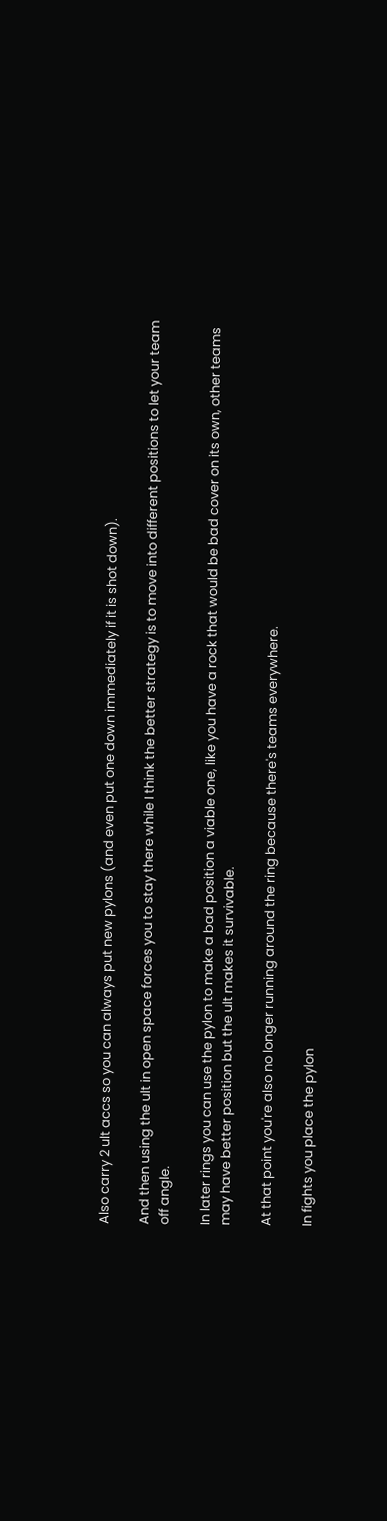Also carry 2 ult accs so you can always put new pylons (and even put one down immediately if it is shot down).

And then using the ult in open space forces you to stay there while I think the better strategy is to move into different positions to let your team off angle.

In later rings you can use the pylon to make a bad position a viable one, like you have a rock that would be bad cover on its own, other teams may have better position but the ult makes it survivable.

At that point you're also no longer running around the ring because there's teams everywhere.

In fights you place the pylon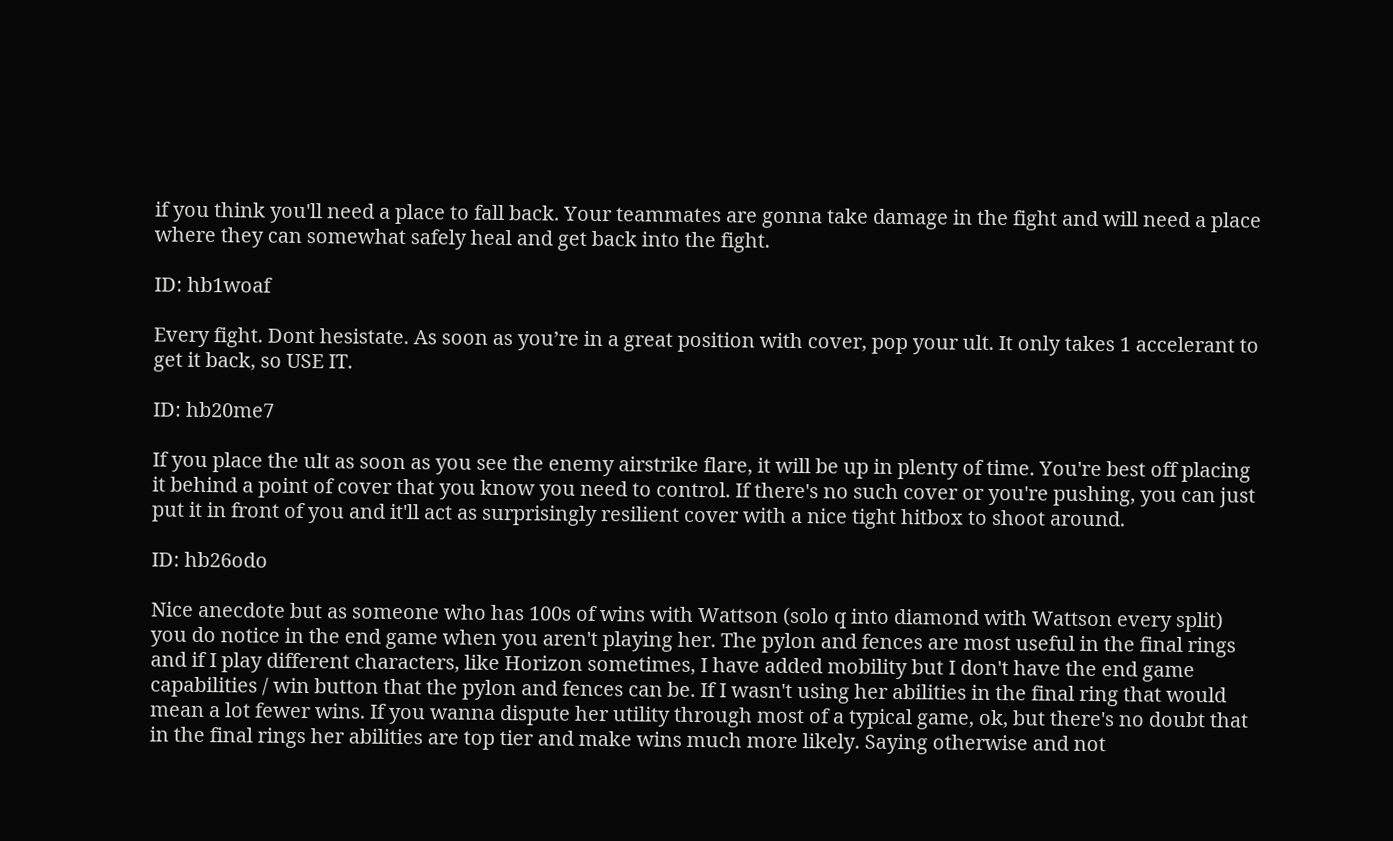if you think you'll need a place to fall back. Your teammates are gonna take damage in the fight and will need a place where they can somewhat safely heal and get back into the fight.

ID: hb1woaf

Every fight. Dont hesistate. As soon as you’re in a great position with cover, pop your ult. It only takes 1 accelerant to get it back, so USE IT.

ID: hb20me7

If you place the ult as soon as you see the enemy airstrike flare, it will be up in plenty of time. You're best off placing it behind a point of cover that you know you need to control. If there's no such cover or you're pushing, you can just put it in front of you and it'll act as surprisingly resilient cover with a nice tight hitbox to shoot around.

ID: hb26odo

Nice anecdote but as someone who has 100s of wins with Wattson (solo q into diamond with Wattson every split) you do notice in the end game when you aren't playing her. The pylon and fences are most useful in the final rings and if I play different characters, like Horizon sometimes, I have added mobility but I don't have the end game capabilities / win button that the pylon and fences can be. If I wasn't using her abilities in the final ring that would mean a lot fewer wins. If you wanna dispute her utility through most of a typical game, ok, but there's no doubt that in the final rings her abilities are top tier and make wins much more likely. Saying otherwise and not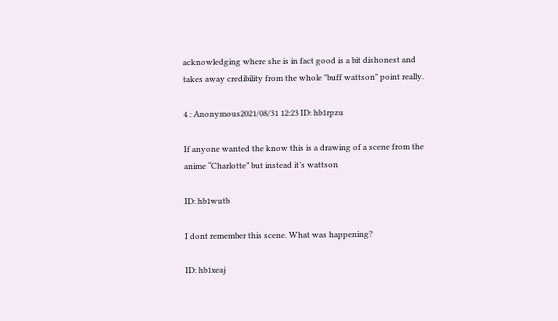acknowledging where she is in fact good is a bit dishonest and takes away credibility from the whole "buff wattson" point really.

4 : Anonymous2021/08/31 12:23 ID: hb1rpzu

If anyone wanted the know this is a drawing of a scene from the anime “Charlotte” but instead it’s wattson

ID: hb1wutb

I dont remember this scene. What was happening?

ID: hb1xeaj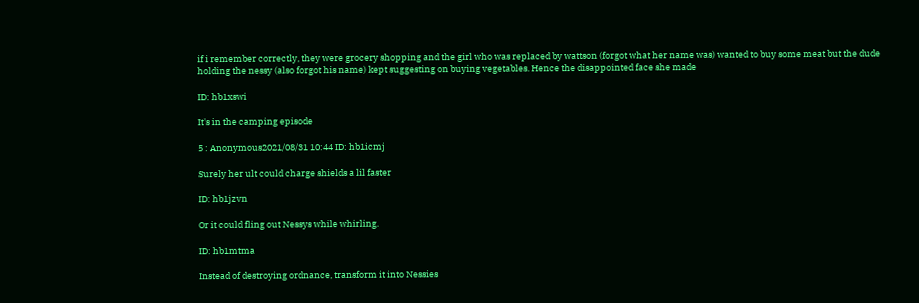if i remember correctly, they were grocery shopping and the girl who was replaced by wattson (forgot what her name was) wanted to buy some meat but the dude holding the nessy (also forgot his name) kept suggesting on buying vegetables. Hence the disappointed face she made

ID: hb1xswi

It's in the camping episode

5 : Anonymous2021/08/31 10:44 ID: hb1icmj

Surely her ult could charge shields a lil faster

ID: hb1jzvn

Or it could fling out Nessys while whirling.

ID: hb1mtma

Instead of destroying ordnance, transform it into Nessies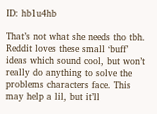ID: hb1u4hb

That’s not what she needs tho tbh. Reddit loves these small ‘buff’ ideas which sound cool, but won’t really do anything to solve the problems characters face. This may help a lil, but it’ll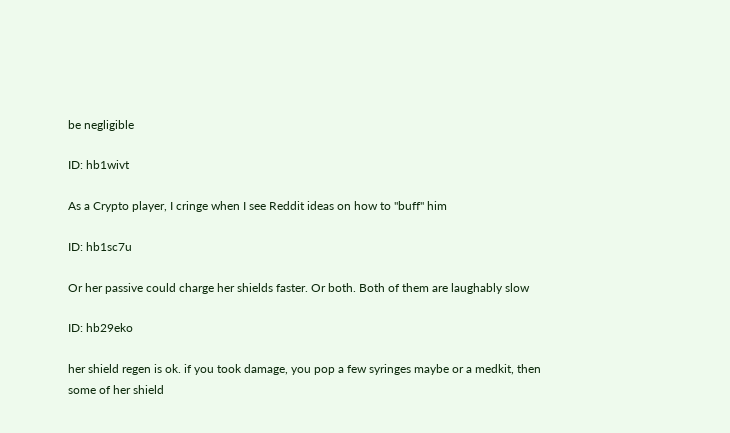be negligible

ID: hb1wivt

As a Crypto player, I cringe when I see Reddit ideas on how to "buff" him

ID: hb1sc7u

Or her passive could charge her shields faster. Or both. Both of them are laughably slow

ID: hb29eko

her shield regen is ok. if you took damage, you pop a few syringes maybe or a medkit, then some of her shield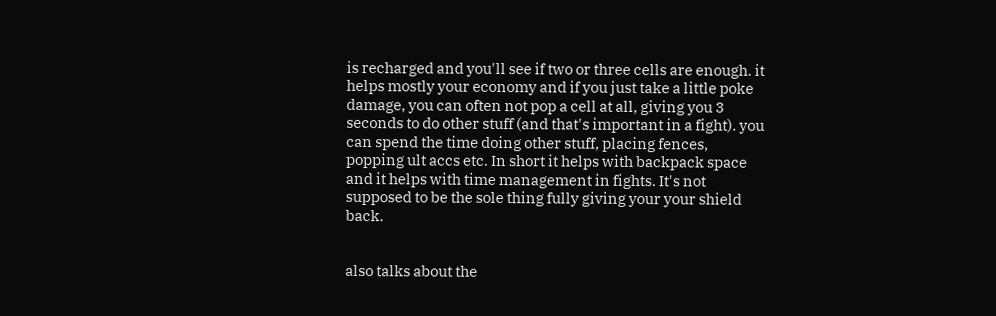is recharged and you'll see if two or three cells are enough. it helps mostly your economy and if you just take a little poke damage, you can often not pop a cell at all, giving you 3 seconds to do other stuff (and that's important in a fight). you can spend the time doing other stuff, placing fences, popping ult accs etc. In short it helps with backpack space and it helps with time management in fights. It's not supposed to be the sole thing fully giving your your shield back.


also talks about the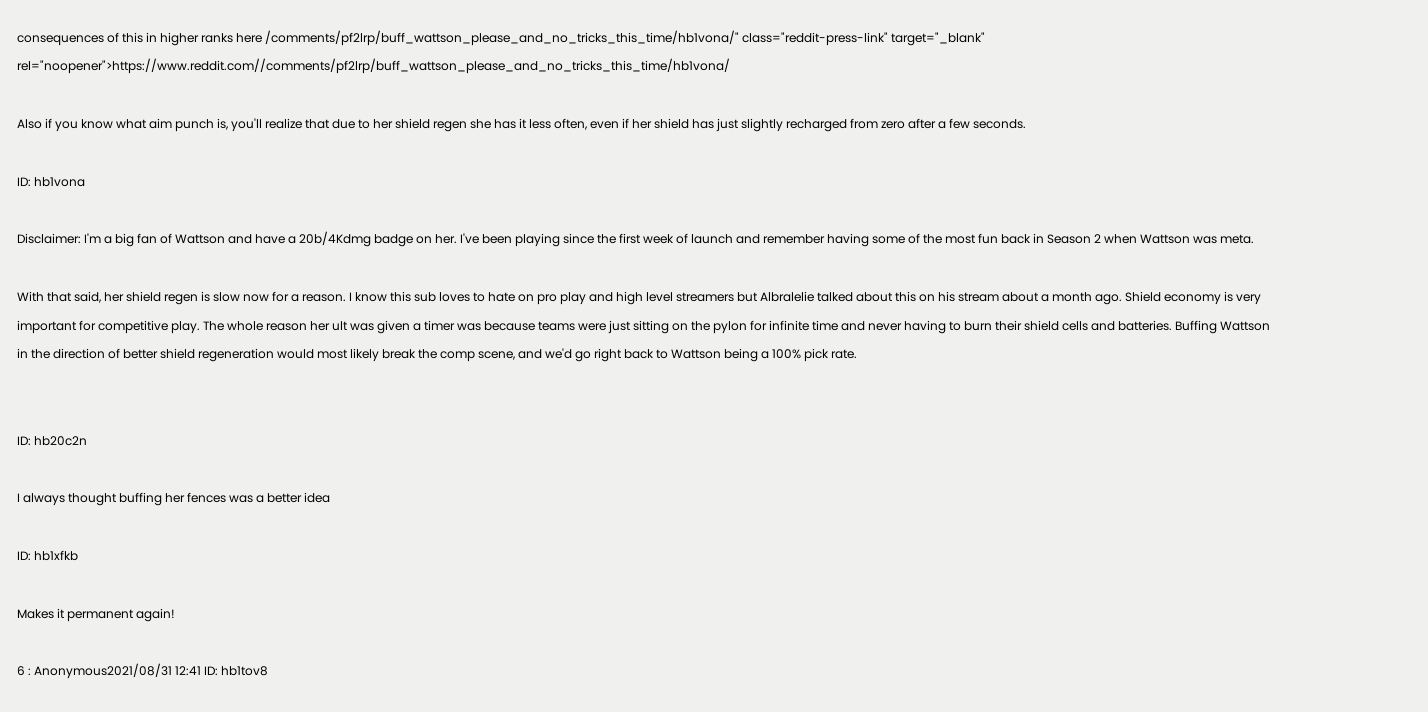consequences of this in higher ranks here /comments/pf2lrp/buff_wattson_please_and_no_tricks_this_time/hb1vona/" class="reddit-press-link" target="_blank" rel="noopener">https://www.reddit.com//comments/pf2lrp/buff_wattson_please_and_no_tricks_this_time/hb1vona/

Also if you know what aim punch is, you'll realize that due to her shield regen she has it less often, even if her shield has just slightly recharged from zero after a few seconds.

ID: hb1vona

Disclaimer: I'm a big fan of Wattson and have a 20b/4Kdmg badge on her. I've been playing since the first week of launch and remember having some of the most fun back in Season 2 when Wattson was meta.

With that said, her shield regen is slow now for a reason. I know this sub loves to hate on pro play and high level streamers but Albralelie talked about this on his stream about a month ago. Shield economy is very important for competitive play. The whole reason her ult was given a timer was because teams were just sitting on the pylon for infinite time and never having to burn their shield cells and batteries. Buffing Wattson in the direction of better shield regeneration would most likely break the comp scene, and we'd go right back to Wattson being a 100% pick rate.


ID: hb20c2n

I always thought buffing her fences was a better idea

ID: hb1xfkb

Makes it permanent again!

6 : Anonymous2021/08/31 12:41 ID: hb1tov8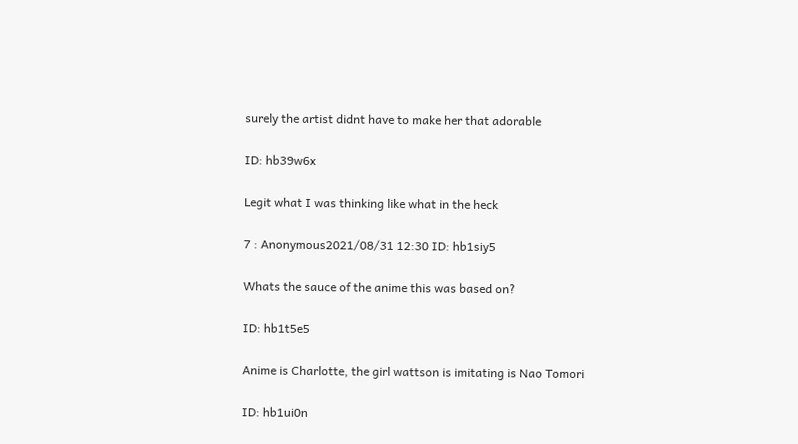surely the artist didnt have to make her that adorable

ID: hb39w6x

Legit what I was thinking like what in the heck

7 : Anonymous2021/08/31 12:30 ID: hb1siy5

Whats the sauce of the anime this was based on?

ID: hb1t5e5

Anime is Charlotte, the girl wattson is imitating is Nao Tomori

ID: hb1ui0n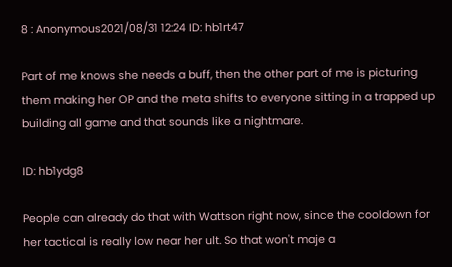8 : Anonymous2021/08/31 12:24 ID: hb1rt47

Part of me knows she needs a buff, then the other part of me is picturing them making her OP and the meta shifts to everyone sitting in a trapped up building all game and that sounds like a nightmare.

ID: hb1ydg8

People can already do that with Wattson right now, since the cooldown for her tactical is really low near her ult. So that won't maje a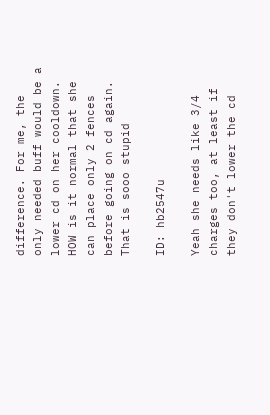difference. For me, the only needed buff would be a lower cd on her cooldown. HOW is it normal that she can place only 2 fences before going on cd again. That is sooo stupid

ID: hb2547u

Yeah she needs like 3/4 charges too, at least if they don't lower the cd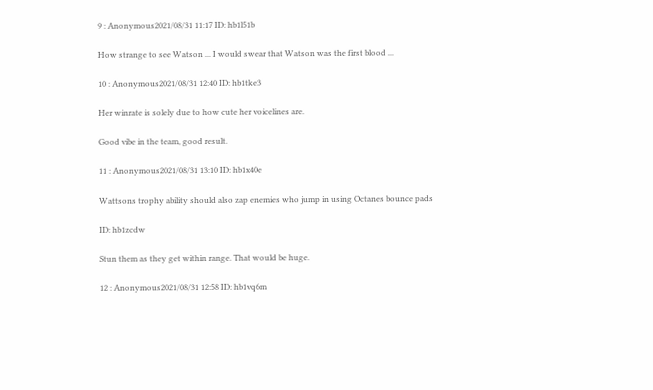9 : Anonymous2021/08/31 11:17 ID: hb1l51b

How strange to see Watson ... I would swear that Watson was the first blood ...

10 : Anonymous2021/08/31 12:40 ID: hb1tke3

Her winrate is solely due to how cute her voicelines are.

Good vibe in the team, good result.

11 : Anonymous2021/08/31 13:10 ID: hb1x40e

Wattsons trophy ability should also zap enemies who jump in using Octanes bounce pads

ID: hb1zcdw

Stun them as they get within range. That would be huge.

12 : Anonymous2021/08/31 12:58 ID: hb1vq6m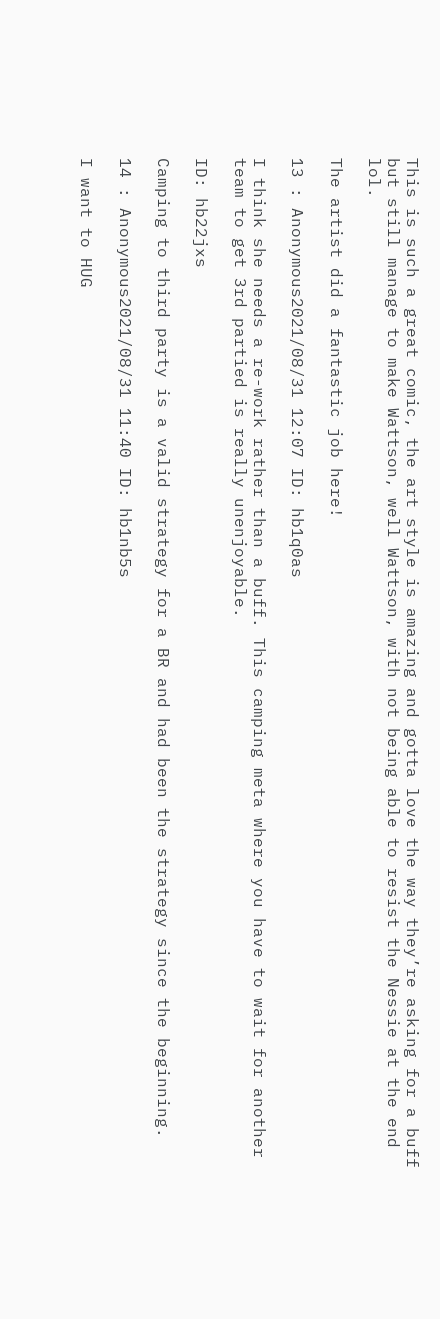This is such a great comic, the art style is amazing and gotta love the way they’re asking for a buff but still manage to make Wattson, well Wattson, with not being able to resist the Nessie at the end lol.

The artist did a fantastic job here!

13 : Anonymous2021/08/31 12:07 ID: hb1q0as

I think she needs a re-work rather than a buff. This camping meta where you have to wait for another team to get 3rd partied is really unenjoyable.

ID: hb22jxs

Camping to third party is a valid strategy for a BR and had been the strategy since the beginning.

14 : Anonymous2021/08/31 11:40 ID: hb1nb5s

I want to HUG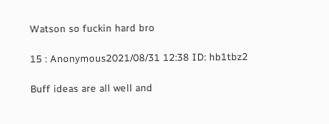Watson so fuckin hard bro

15 : Anonymous2021/08/31 12:38 ID: hb1tbz2

Buff ideas are all well and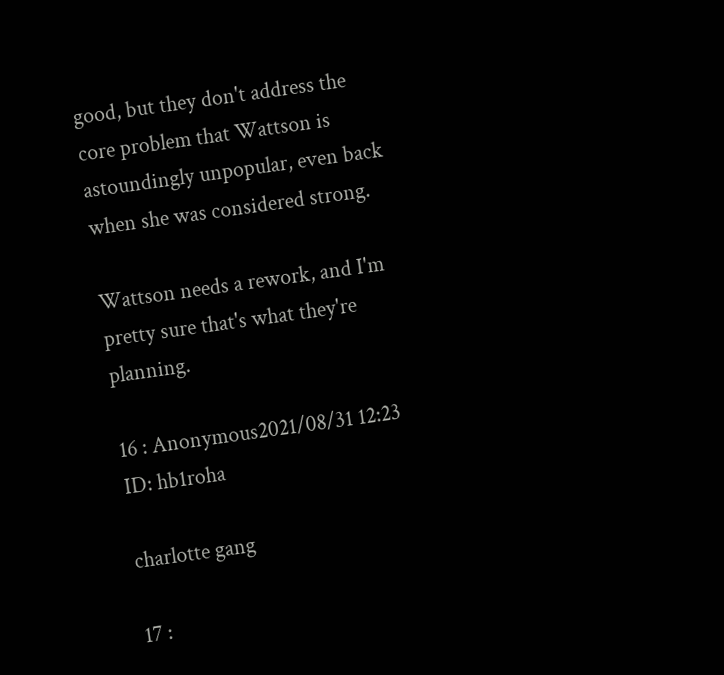good, but they don't address the core problem that Wattson is astoundingly unpopular, even back when she was considered strong.

Wattson needs a rework, and I'm pretty sure that's what they're planning.

16 : Anonymous2021/08/31 12:23 ID: hb1roha

charlotte gang

17 :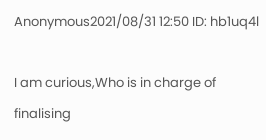Anonymous2021/08/31 12:50 ID: hb1uq4l

I am curious,Who is in charge of finalising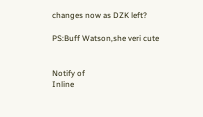changes now as DZK left?

PS:Buff Watson,she veri cute


Notify of
Inline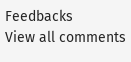Feedbacks
View all comments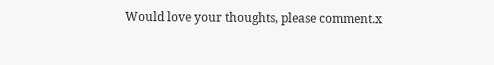Would love your thoughts, please comment.x